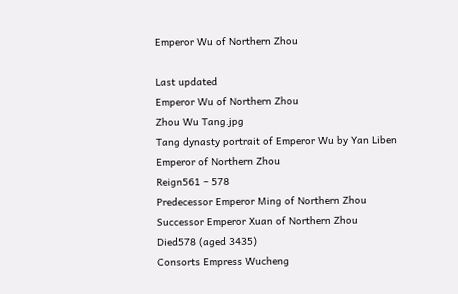Emperor Wu of Northern Zhou

Last updated
Emperor Wu of Northern Zhou
Zhou Wu Tang.jpg
Tang dynasty portrait of Emperor Wu by Yan Liben
Emperor of Northern Zhou
Reign561 – 578
Predecessor Emperor Ming of Northern Zhou
Successor Emperor Xuan of Northern Zhou
Died578 (aged 3435)
Consorts Empress Wucheng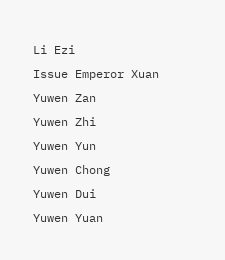Li Ezi
Issue Emperor Xuan
Yuwen Zan
Yuwen Zhi
Yuwen Yun
Yuwen Chong
Yuwen Dui
Yuwen Yuan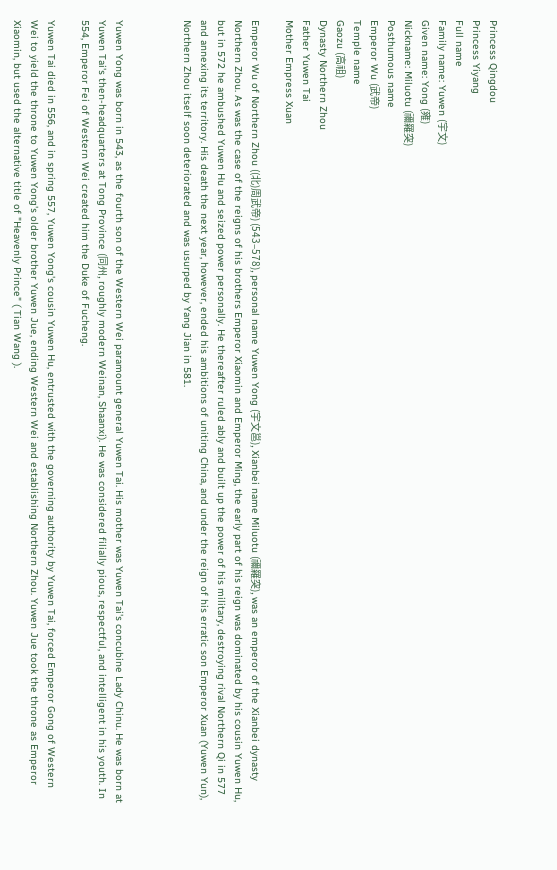Princess Qingdou
Princess Yiyang
Full name
Family name: Yuwen (宇文)
Given name: Yong (雍)
Nickname: Miluotu (禰羅突)
Posthumous name
Emperor Wu (武帝)
Temple name
Gaozu (高祖)
Dynasty Northern Zhou
Father Yuwen Tai
Mother Empress Xuan

Emperor Wu of Northern Zhou ((北)周武帝) (543–578), personal name Yuwen Yong (宇文邕), Xianbei name Miluotu (禰羅突), was an emperor of the Xianbei dynasty Northern Zhou. As was the case of the reigns of his brothers Emperor Xiaomin and Emperor Ming, the early part of his reign was dominated by his cousin Yuwen Hu, but in 572 he ambushed Yuwen Hu and seized power personally. He thereafter ruled ably and built up the power of his military, destroying rival Northern Qi in 577 and annexing its territory. His death the next year, however, ended his ambitions of uniting China, and under the reign of his erratic son Emperor Xuan (Yuwen Yun), Northern Zhou itself soon deteriorated and was usurped by Yang Jian in 581.



Yuwen Yong was born in 543, as the fourth son of the Western Wei paramount general Yuwen Tai. His mother was Yuwen Tai's concubine Lady Chinu. He was born at Yuwen Tai's then-headquarters at Tong Province (同州, roughly modern Weinan, Shaanxi). He was considered filially pious, respectful, and intelligent in his youth. In 554, Emperor Fei of Western Wei created him the Duke of Fucheng.

Yuwen Tai died in 556, and in spring 557, Yuwen Yong's cousin Yuwen Hu, entrusted with the governing authority by Yuwen Tai, forced Emperor Gong of Western Wei to yield the throne to Yuwen Yong's older brother Yuwen Jue, ending Western Wei and establishing Northern Zhou. Yuwen Jue took the throne as Emperor Xiaomin, but used the alternative title of "Heavenly Prince" ( Tian Wang ).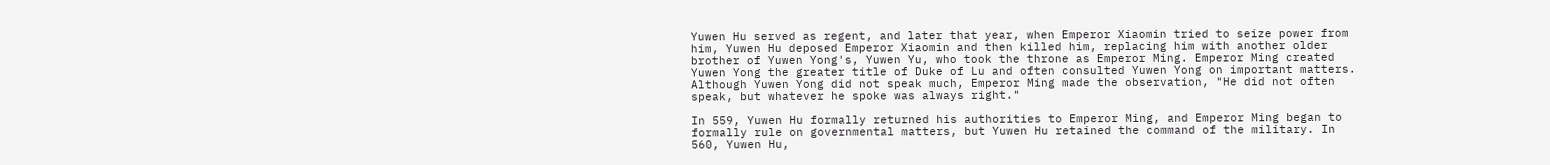Yuwen Hu served as regent, and later that year, when Emperor Xiaomin tried to seize power from him, Yuwen Hu deposed Emperor Xiaomin and then killed him, replacing him with another older brother of Yuwen Yong's, Yuwen Yu, who took the throne as Emperor Ming. Emperor Ming created Yuwen Yong the greater title of Duke of Lu and often consulted Yuwen Yong on important matters. Although Yuwen Yong did not speak much, Emperor Ming made the observation, "He did not often speak, but whatever he spoke was always right."

In 559, Yuwen Hu formally returned his authorities to Emperor Ming, and Emperor Ming began to formally rule on governmental matters, but Yuwen Hu retained the command of the military. In 560, Yuwen Hu,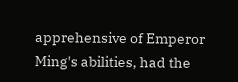apprehensive of Emperor Ming's abilities, had the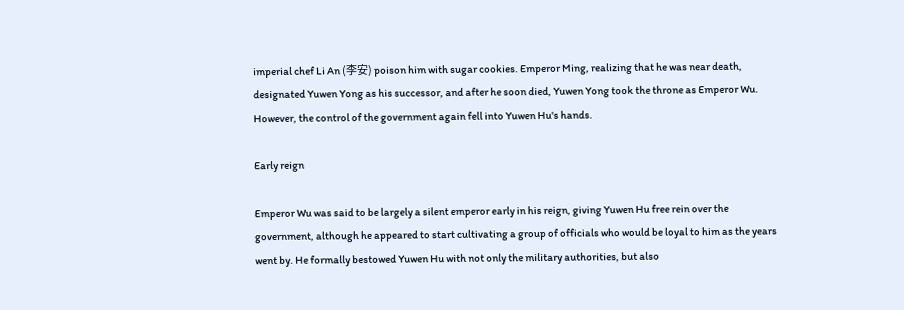imperial chef Li An (李安) poison him with sugar cookies. Emperor Ming, realizing that he was near death, designated Yuwen Yong as his successor, and after he soon died, Yuwen Yong took the throne as Emperor Wu. However, the control of the government again fell into Yuwen Hu's hands.

Early reign

Emperor Wu was said to be largely a silent emperor early in his reign, giving Yuwen Hu free rein over the government, although he appeared to start cultivating a group of officials who would be loyal to him as the years went by. He formally bestowed Yuwen Hu with not only the military authorities, but also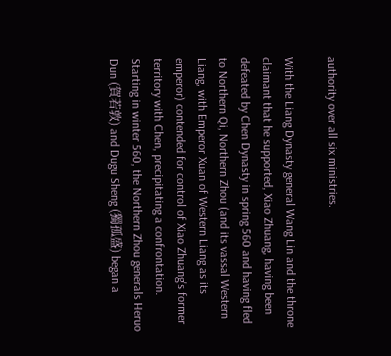authority over all six ministries.

With the Liang Dynasty general Wang Lin and the throne claimant that he supported, Xiao Zhuang, having been defeated by Chen Dynasty in spring 560 and having fled to Northern Qi, Northern Zhou (and its vassal Western Liang, with Emperor Xuan of Western Liang as its emperor) contended for control of Xiao Zhuang's former territory with Chen, precipitating a confrontation. Starting in winter 560, the Northern Zhou generals Heruo Dun (賀若敦) and Dugu Sheng (獨孤盛) began a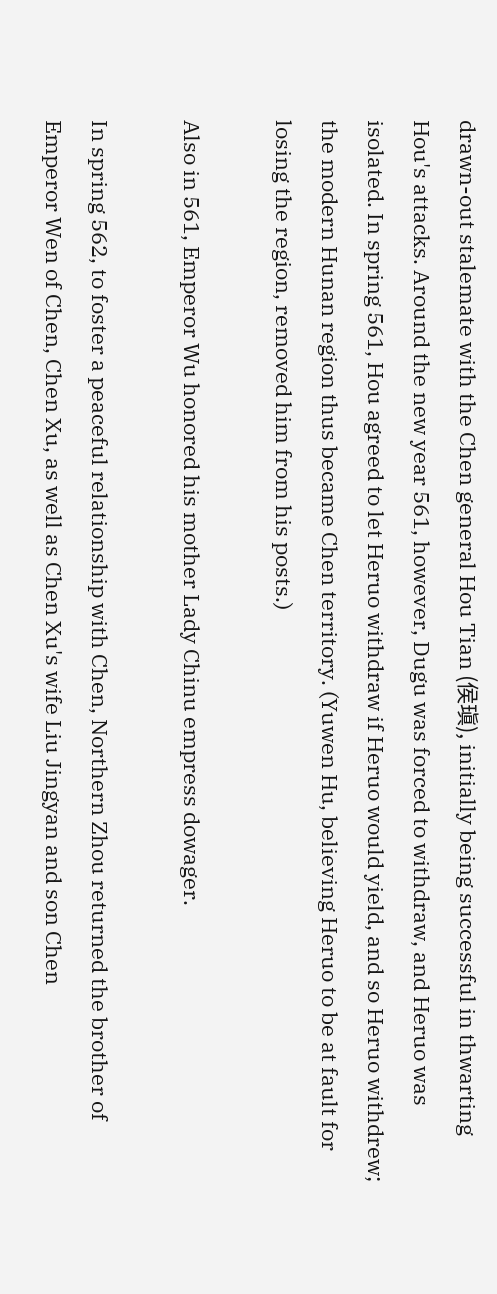drawn-out stalemate with the Chen general Hou Tian (侯瑱), initially being successful in thwarting Hou's attacks. Around the new year 561, however, Dugu was forced to withdraw, and Heruo was isolated. In spring 561, Hou agreed to let Heruo withdraw if Heruo would yield, and so Heruo withdrew; the modern Hunan region thus became Chen territory. (Yuwen Hu, believing Heruo to be at fault for losing the region, removed him from his posts.)

Also in 561, Emperor Wu honored his mother Lady Chinu empress dowager.

In spring 562, to foster a peaceful relationship with Chen, Northern Zhou returned the brother of Emperor Wen of Chen, Chen Xu, as well as Chen Xu's wife Liu Jingyan and son Chen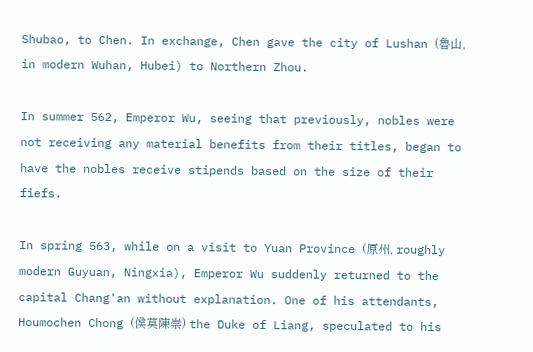Shubao, to Chen. In exchange, Chen gave the city of Lushan (魯山, in modern Wuhan, Hubei) to Northern Zhou.

In summer 562, Emperor Wu, seeing that previously, nobles were not receiving any material benefits from their titles, began to have the nobles receive stipends based on the size of their fiefs.

In spring 563, while on a visit to Yuan Province (原州, roughly modern Guyuan, Ningxia), Emperor Wu suddenly returned to the capital Chang'an without explanation. One of his attendants, Houmochen Chong (侯莫陳崇) the Duke of Liang, speculated to his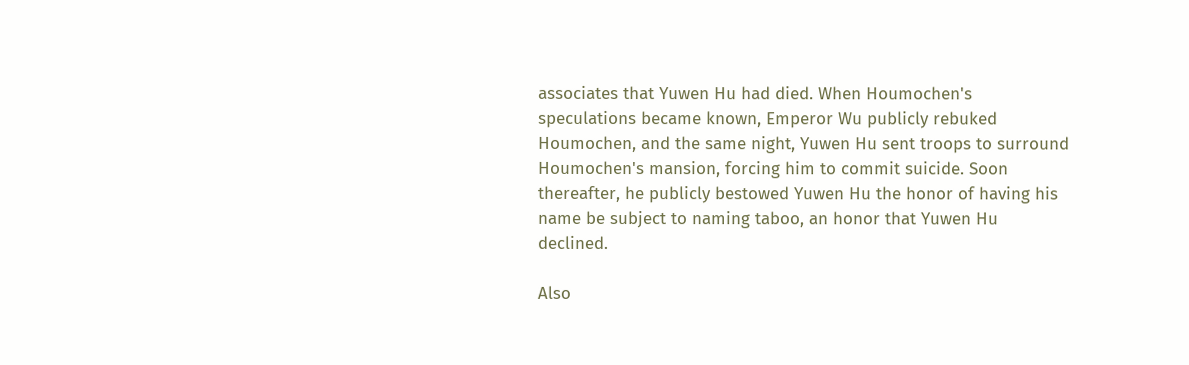associates that Yuwen Hu had died. When Houmochen's speculations became known, Emperor Wu publicly rebuked Houmochen, and the same night, Yuwen Hu sent troops to surround Houmochen's mansion, forcing him to commit suicide. Soon thereafter, he publicly bestowed Yuwen Hu the honor of having his name be subject to naming taboo, an honor that Yuwen Hu declined.

Also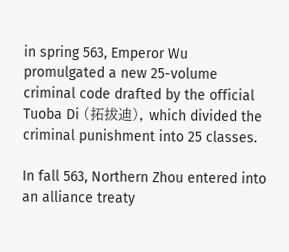in spring 563, Emperor Wu promulgated a new 25-volume criminal code drafted by the official Tuoba Di (拓拔迪), which divided the criminal punishment into 25 classes.

In fall 563, Northern Zhou entered into an alliance treaty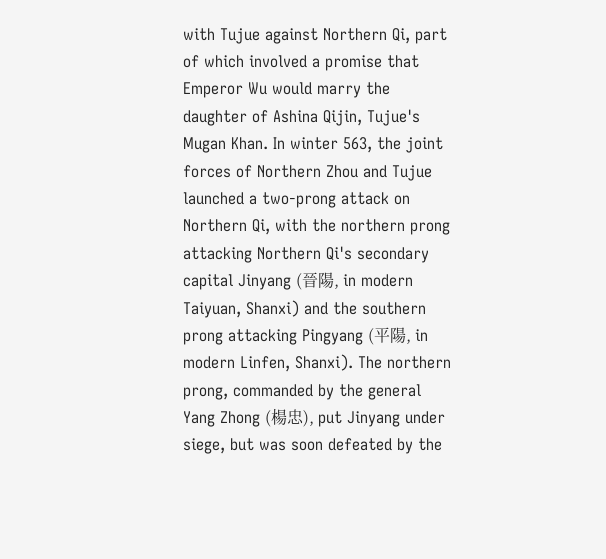with Tujue against Northern Qi, part of which involved a promise that Emperor Wu would marry the daughter of Ashina Qijin, Tujue's Mugan Khan. In winter 563, the joint forces of Northern Zhou and Tujue launched a two-prong attack on Northern Qi, with the northern prong attacking Northern Qi's secondary capital Jinyang (晉陽, in modern Taiyuan, Shanxi) and the southern prong attacking Pingyang (平陽, in modern Linfen, Shanxi). The northern prong, commanded by the general Yang Zhong (楊忠), put Jinyang under siege, but was soon defeated by the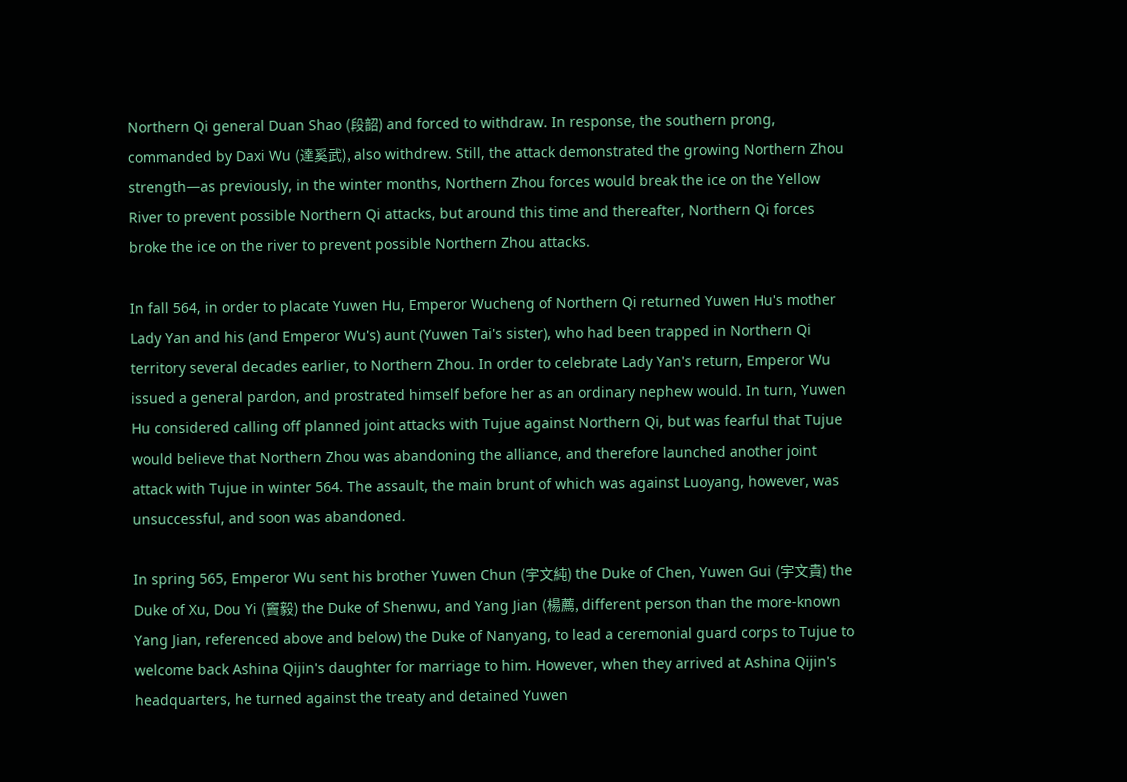Northern Qi general Duan Shao (段韶) and forced to withdraw. In response, the southern prong, commanded by Daxi Wu (達奚武), also withdrew. Still, the attack demonstrated the growing Northern Zhou strength—as previously, in the winter months, Northern Zhou forces would break the ice on the Yellow River to prevent possible Northern Qi attacks, but around this time and thereafter, Northern Qi forces broke the ice on the river to prevent possible Northern Zhou attacks.

In fall 564, in order to placate Yuwen Hu, Emperor Wucheng of Northern Qi returned Yuwen Hu's mother Lady Yan and his (and Emperor Wu's) aunt (Yuwen Tai's sister), who had been trapped in Northern Qi territory several decades earlier, to Northern Zhou. In order to celebrate Lady Yan's return, Emperor Wu issued a general pardon, and prostrated himself before her as an ordinary nephew would. In turn, Yuwen Hu considered calling off planned joint attacks with Tujue against Northern Qi, but was fearful that Tujue would believe that Northern Zhou was abandoning the alliance, and therefore launched another joint attack with Tujue in winter 564. The assault, the main brunt of which was against Luoyang, however, was unsuccessful, and soon was abandoned.

In spring 565, Emperor Wu sent his brother Yuwen Chun (宇文純) the Duke of Chen, Yuwen Gui (宇文貴) the Duke of Xu, Dou Yi (竇毅) the Duke of Shenwu, and Yang Jian (楊薦, different person than the more-known Yang Jian, referenced above and below) the Duke of Nanyang, to lead a ceremonial guard corps to Tujue to welcome back Ashina Qijin's daughter for marriage to him. However, when they arrived at Ashina Qijin's headquarters, he turned against the treaty and detained Yuwen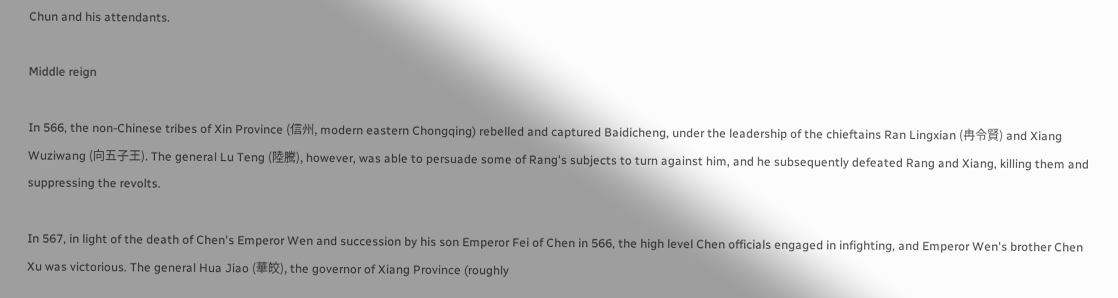Chun and his attendants.

Middle reign

In 566, the non-Chinese tribes of Xin Province (信州, modern eastern Chongqing) rebelled and captured Baidicheng, under the leadership of the chieftains Ran Lingxian (冉令賢) and Xiang Wuziwang (向五子王). The general Lu Teng (陸騰), however, was able to persuade some of Rang's subjects to turn against him, and he subsequently defeated Rang and Xiang, killing them and suppressing the revolts.

In 567, in light of the death of Chen's Emperor Wen and succession by his son Emperor Fei of Chen in 566, the high level Chen officials engaged in infighting, and Emperor Wen's brother Chen Xu was victorious. The general Hua Jiao (華皎), the governor of Xiang Province (roughly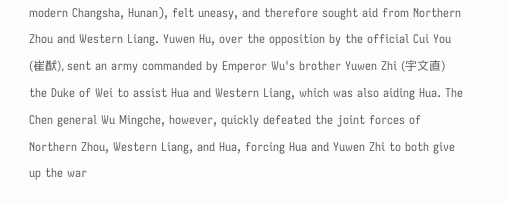modern Changsha, Hunan), felt uneasy, and therefore sought aid from Northern Zhou and Western Liang. Yuwen Hu, over the opposition by the official Cui You (崔猷), sent an army commanded by Emperor Wu's brother Yuwen Zhi (宇文直) the Duke of Wei to assist Hua and Western Liang, which was also aiding Hua. The Chen general Wu Mingche, however, quickly defeated the joint forces of Northern Zhou, Western Liang, and Hua, forcing Hua and Yuwen Zhi to both give up the war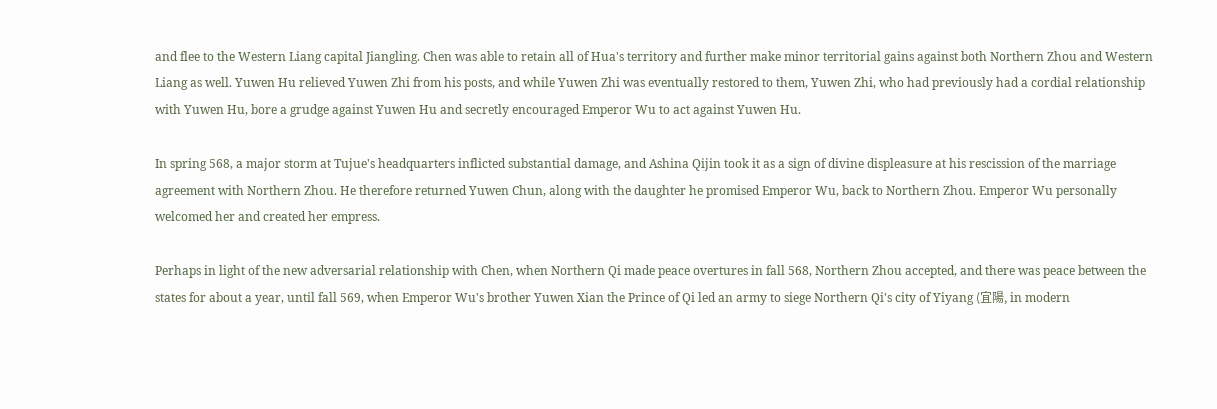and flee to the Western Liang capital Jiangling. Chen was able to retain all of Hua's territory and further make minor territorial gains against both Northern Zhou and Western Liang as well. Yuwen Hu relieved Yuwen Zhi from his posts, and while Yuwen Zhi was eventually restored to them, Yuwen Zhi, who had previously had a cordial relationship with Yuwen Hu, bore a grudge against Yuwen Hu and secretly encouraged Emperor Wu to act against Yuwen Hu.

In spring 568, a major storm at Tujue's headquarters inflicted substantial damage, and Ashina Qijin took it as a sign of divine displeasure at his rescission of the marriage agreement with Northern Zhou. He therefore returned Yuwen Chun, along with the daughter he promised Emperor Wu, back to Northern Zhou. Emperor Wu personally welcomed her and created her empress.

Perhaps in light of the new adversarial relationship with Chen, when Northern Qi made peace overtures in fall 568, Northern Zhou accepted, and there was peace between the states for about a year, until fall 569, when Emperor Wu's brother Yuwen Xian the Prince of Qi led an army to siege Northern Qi's city of Yiyang (宜陽, in modern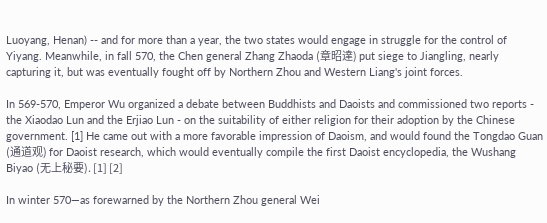Luoyang, Henan) -- and for more than a year, the two states would engage in struggle for the control of Yiyang. Meanwhile, in fall 570, the Chen general Zhang Zhaoda (章昭達) put siege to Jiangling, nearly capturing it, but was eventually fought off by Northern Zhou and Western Liang's joint forces.

In 569-570, Emperor Wu organized a debate between Buddhists and Daoists and commissioned two reports - the Xiaodao Lun and the Erjiao Lun - on the suitability of either religion for their adoption by the Chinese government. [1] He came out with a more favorable impression of Daoism, and would found the Tongdao Guan (通道观) for Daoist research, which would eventually compile the first Daoist encyclopedia, the Wushang Biyao (无上秘要). [1] [2]

In winter 570—as forewarned by the Northern Zhou general Wei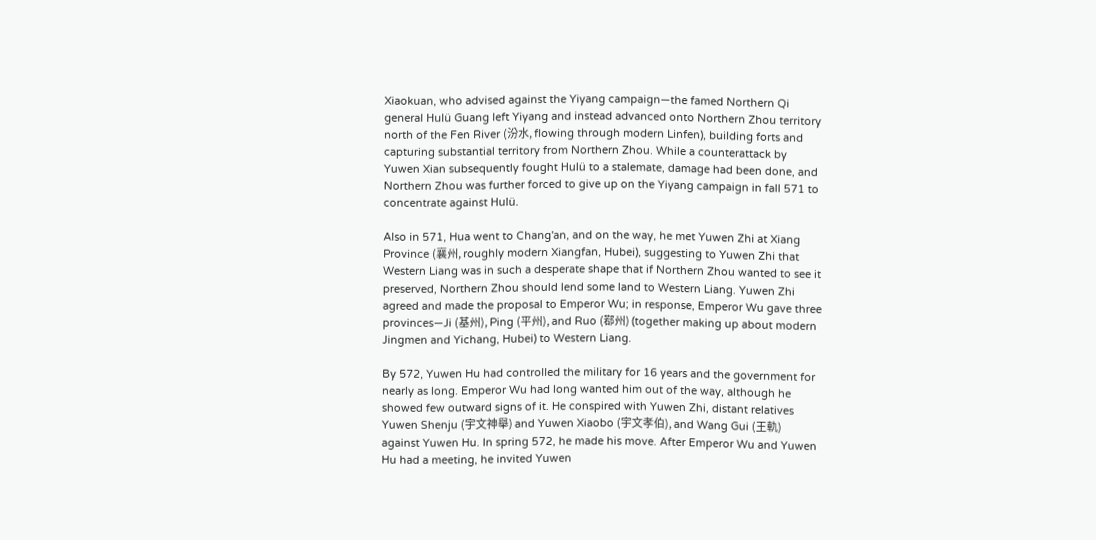Xiaokuan, who advised against the Yiyang campaign—the famed Northern Qi general Hulü Guang left Yiyang and instead advanced onto Northern Zhou territory north of the Fen River (汾水, flowing through modern Linfen), building forts and capturing substantial territory from Northern Zhou. While a counterattack by Yuwen Xian subsequently fought Hulü to a stalemate, damage had been done, and Northern Zhou was further forced to give up on the Yiyang campaign in fall 571 to concentrate against Hulü.

Also in 571, Hua went to Chang'an, and on the way, he met Yuwen Zhi at Xiang Province (襄州, roughly modern Xiangfan, Hubei), suggesting to Yuwen Zhi that Western Liang was in such a desperate shape that if Northern Zhou wanted to see it preserved, Northern Zhou should lend some land to Western Liang. Yuwen Zhi agreed and made the proposal to Emperor Wu; in response, Emperor Wu gave three provinces—Ji (基州), Ping (平州), and Ruo (鄀州) (together making up about modern Jingmen and Yichang, Hubei) to Western Liang.

By 572, Yuwen Hu had controlled the military for 16 years and the government for nearly as long. Emperor Wu had long wanted him out of the way, although he showed few outward signs of it. He conspired with Yuwen Zhi, distant relatives Yuwen Shenju (宇文神舉) and Yuwen Xiaobo (宇文孝伯), and Wang Gui (王軌) against Yuwen Hu. In spring 572, he made his move. After Emperor Wu and Yuwen Hu had a meeting, he invited Yuwen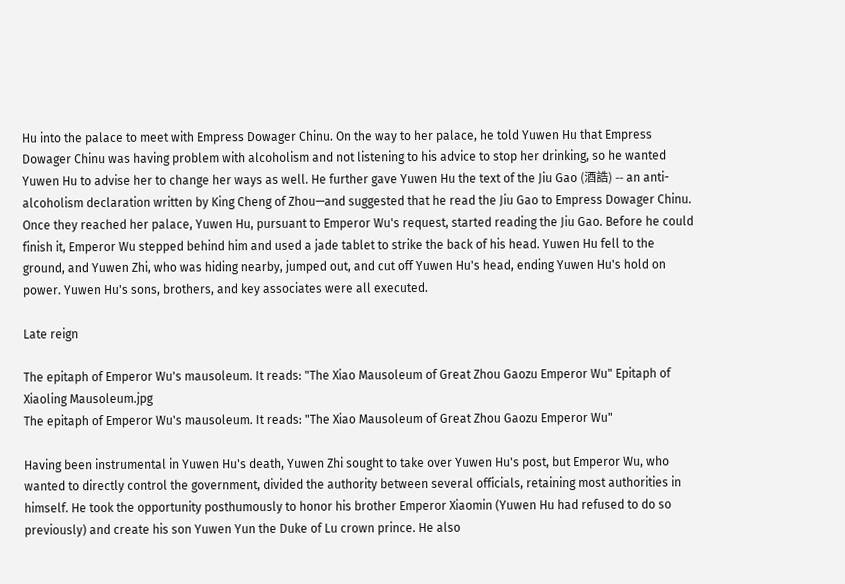Hu into the palace to meet with Empress Dowager Chinu. On the way to her palace, he told Yuwen Hu that Empress Dowager Chinu was having problem with alcoholism and not listening to his advice to stop her drinking, so he wanted Yuwen Hu to advise her to change her ways as well. He further gave Yuwen Hu the text of the Jiu Gao (酒誥) -- an anti-alcoholism declaration written by King Cheng of Zhou—and suggested that he read the Jiu Gao to Empress Dowager Chinu. Once they reached her palace, Yuwen Hu, pursuant to Emperor Wu's request, started reading the Jiu Gao. Before he could finish it, Emperor Wu stepped behind him and used a jade tablet to strike the back of his head. Yuwen Hu fell to the ground, and Yuwen Zhi, who was hiding nearby, jumped out, and cut off Yuwen Hu's head, ending Yuwen Hu's hold on power. Yuwen Hu's sons, brothers, and key associates were all executed.

Late reign

The epitaph of Emperor Wu's mausoleum. It reads: "The Xiao Mausoleum of Great Zhou Gaozu Emperor Wu" Epitaph of Xiaoling Mausoleum.jpg
The epitaph of Emperor Wu's mausoleum. It reads: "The Xiao Mausoleum of Great Zhou Gaozu Emperor Wu"

Having been instrumental in Yuwen Hu's death, Yuwen Zhi sought to take over Yuwen Hu's post, but Emperor Wu, who wanted to directly control the government, divided the authority between several officials, retaining most authorities in himself. He took the opportunity posthumously to honor his brother Emperor Xiaomin (Yuwen Hu had refused to do so previously) and create his son Yuwen Yun the Duke of Lu crown prince. He also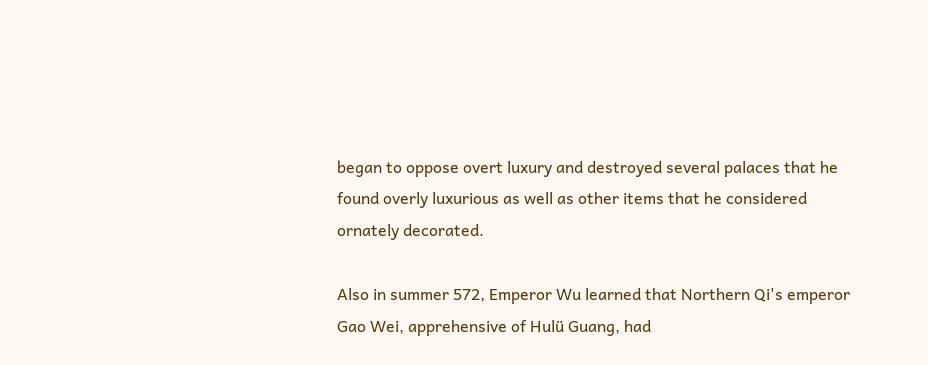began to oppose overt luxury and destroyed several palaces that he found overly luxurious as well as other items that he considered ornately decorated.

Also in summer 572, Emperor Wu learned that Northern Qi's emperor Gao Wei, apprehensive of Hulü Guang, had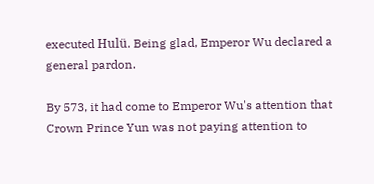executed Hulü. Being glad, Emperor Wu declared a general pardon.

By 573, it had come to Emperor Wu's attention that Crown Prince Yun was not paying attention to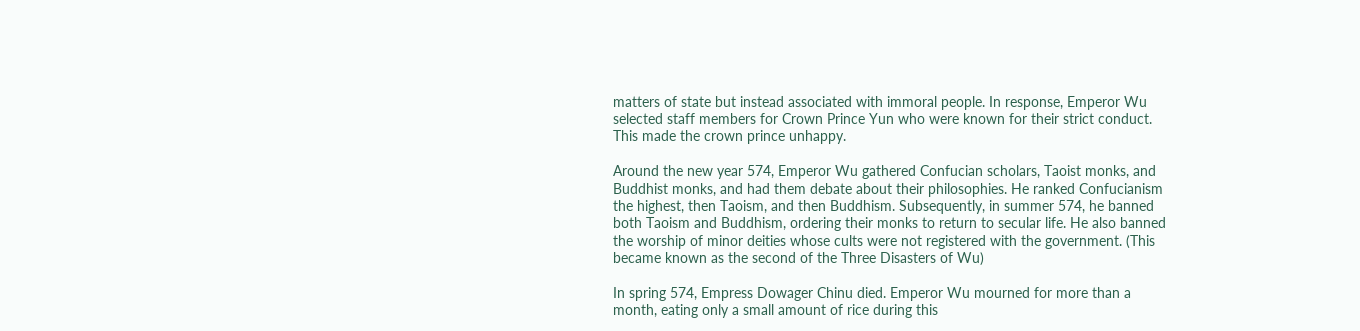matters of state but instead associated with immoral people. In response, Emperor Wu selected staff members for Crown Prince Yun who were known for their strict conduct. This made the crown prince unhappy.

Around the new year 574, Emperor Wu gathered Confucian scholars, Taoist monks, and Buddhist monks, and had them debate about their philosophies. He ranked Confucianism the highest, then Taoism, and then Buddhism. Subsequently, in summer 574, he banned both Taoism and Buddhism, ordering their monks to return to secular life. He also banned the worship of minor deities whose cults were not registered with the government. (This became known as the second of the Three Disasters of Wu)

In spring 574, Empress Dowager Chinu died. Emperor Wu mourned for more than a month, eating only a small amount of rice during this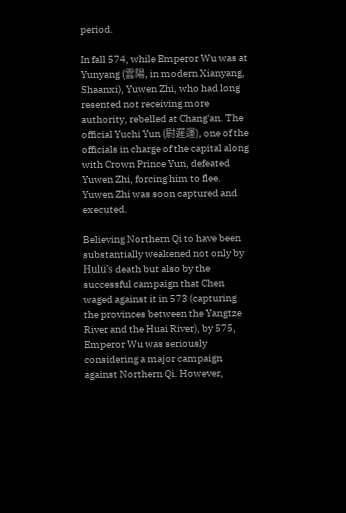period.

In fall 574, while Emperor Wu was at Yunyang (雲陽, in modern Xianyang, Shaanxi), Yuwen Zhi, who had long resented not receiving more authority, rebelled at Chang'an. The official Yuchi Yun (尉遲運), one of the officials in charge of the capital along with Crown Prince Yun, defeated Yuwen Zhi, forcing him to flee. Yuwen Zhi was soon captured and executed.

Believing Northern Qi to have been substantially weakened not only by Hulü's death but also by the successful campaign that Chen waged against it in 573 (capturing the provinces between the Yangtze River and the Huai River), by 575, Emperor Wu was seriously considering a major campaign against Northern Qi. However,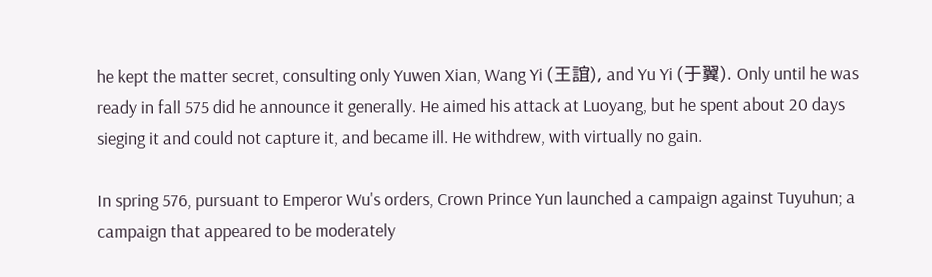he kept the matter secret, consulting only Yuwen Xian, Wang Yi (王誼), and Yu Yi (于翼). Only until he was ready in fall 575 did he announce it generally. He aimed his attack at Luoyang, but he spent about 20 days sieging it and could not capture it, and became ill. He withdrew, with virtually no gain.

In spring 576, pursuant to Emperor Wu's orders, Crown Prince Yun launched a campaign against Tuyuhun; a campaign that appeared to be moderately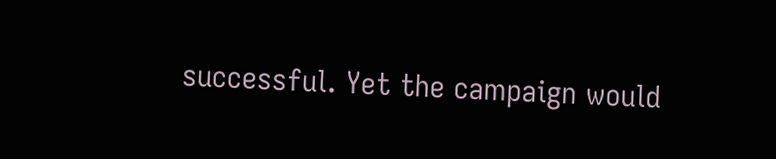successful. Yet the campaign would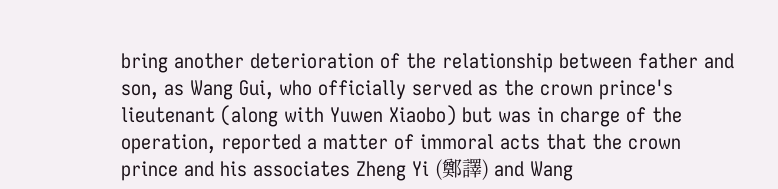bring another deterioration of the relationship between father and son, as Wang Gui, who officially served as the crown prince's lieutenant (along with Yuwen Xiaobo) but was in charge of the operation, reported a matter of immoral acts that the crown prince and his associates Zheng Yi (鄭譯) and Wang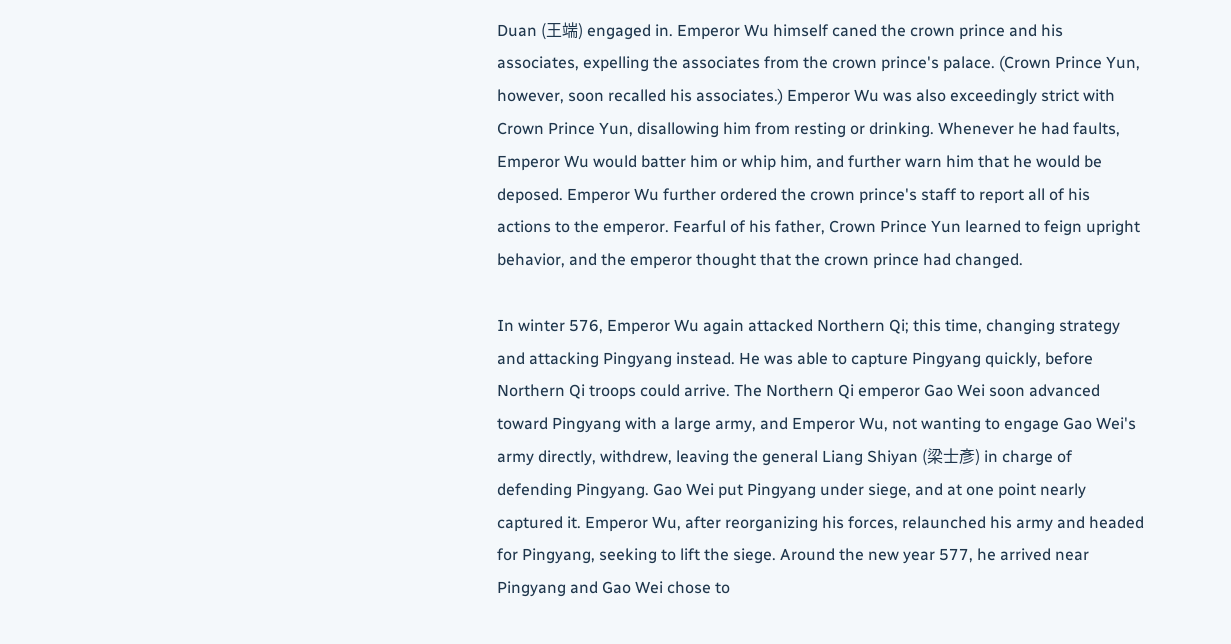Duan (王端) engaged in. Emperor Wu himself caned the crown prince and his associates, expelling the associates from the crown prince's palace. (Crown Prince Yun, however, soon recalled his associates.) Emperor Wu was also exceedingly strict with Crown Prince Yun, disallowing him from resting or drinking. Whenever he had faults, Emperor Wu would batter him or whip him, and further warn him that he would be deposed. Emperor Wu further ordered the crown prince's staff to report all of his actions to the emperor. Fearful of his father, Crown Prince Yun learned to feign upright behavior, and the emperor thought that the crown prince had changed.

In winter 576, Emperor Wu again attacked Northern Qi; this time, changing strategy and attacking Pingyang instead. He was able to capture Pingyang quickly, before Northern Qi troops could arrive. The Northern Qi emperor Gao Wei soon advanced toward Pingyang with a large army, and Emperor Wu, not wanting to engage Gao Wei's army directly, withdrew, leaving the general Liang Shiyan (梁士彥) in charge of defending Pingyang. Gao Wei put Pingyang under siege, and at one point nearly captured it. Emperor Wu, after reorganizing his forces, relaunched his army and headed for Pingyang, seeking to lift the siege. Around the new year 577, he arrived near Pingyang and Gao Wei chose to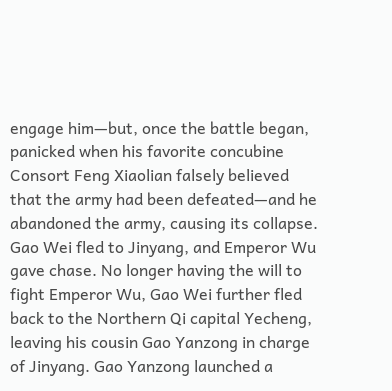engage him—but, once the battle began, panicked when his favorite concubine Consort Feng Xiaolian falsely believed that the army had been defeated—and he abandoned the army, causing its collapse. Gao Wei fled to Jinyang, and Emperor Wu gave chase. No longer having the will to fight Emperor Wu, Gao Wei further fled back to the Northern Qi capital Yecheng, leaving his cousin Gao Yanzong in charge of Jinyang. Gao Yanzong launched a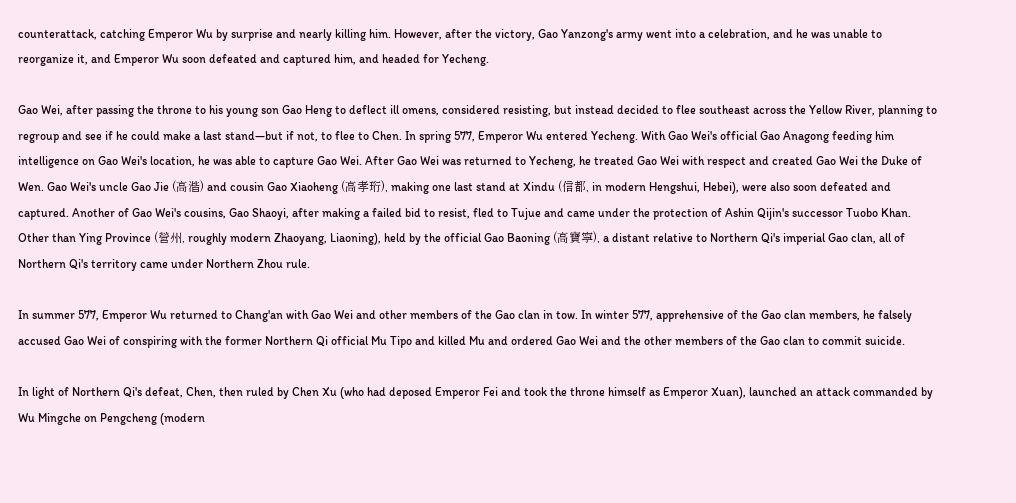counterattack, catching Emperor Wu by surprise and nearly killing him. However, after the victory, Gao Yanzong's army went into a celebration, and he was unable to reorganize it, and Emperor Wu soon defeated and captured him, and headed for Yecheng.

Gao Wei, after passing the throne to his young son Gao Heng to deflect ill omens, considered resisting, but instead decided to flee southeast across the Yellow River, planning to regroup and see if he could make a last stand—but if not, to flee to Chen. In spring 577, Emperor Wu entered Yecheng. With Gao Wei's official Gao Anagong feeding him intelligence on Gao Wei's location, he was able to capture Gao Wei. After Gao Wei was returned to Yecheng, he treated Gao Wei with respect and created Gao Wei the Duke of Wen. Gao Wei's uncle Gao Jie (高湝) and cousin Gao Xiaoheng (高孝珩), making one last stand at Xindu (信都, in modern Hengshui, Hebei), were also soon defeated and captured. Another of Gao Wei's cousins, Gao Shaoyi, after making a failed bid to resist, fled to Tujue and came under the protection of Ashin Qijin's successor Tuobo Khan. Other than Ying Province (營州, roughly modern Zhaoyang, Liaoning), held by the official Gao Baoning (高寶寧), a distant relative to Northern Qi's imperial Gao clan, all of Northern Qi's territory came under Northern Zhou rule.

In summer 577, Emperor Wu returned to Chang'an with Gao Wei and other members of the Gao clan in tow. In winter 577, apprehensive of the Gao clan members, he falsely accused Gao Wei of conspiring with the former Northern Qi official Mu Tipo and killed Mu and ordered Gao Wei and the other members of the Gao clan to commit suicide.

In light of Northern Qi's defeat, Chen, then ruled by Chen Xu (who had deposed Emperor Fei and took the throne himself as Emperor Xuan), launched an attack commanded by Wu Mingche on Pengcheng (modern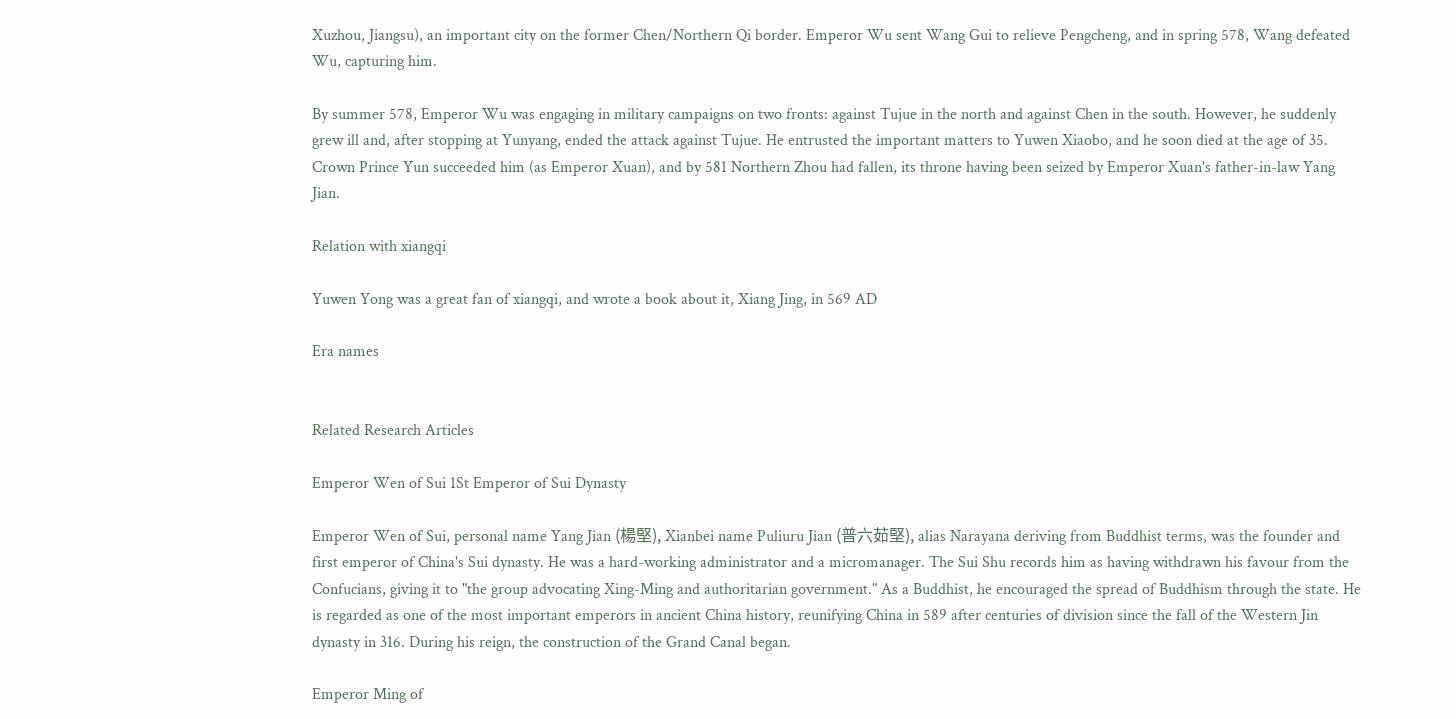Xuzhou, Jiangsu), an important city on the former Chen/Northern Qi border. Emperor Wu sent Wang Gui to relieve Pengcheng, and in spring 578, Wang defeated Wu, capturing him.

By summer 578, Emperor Wu was engaging in military campaigns on two fronts: against Tujue in the north and against Chen in the south. However, he suddenly grew ill and, after stopping at Yunyang, ended the attack against Tujue. He entrusted the important matters to Yuwen Xiaobo, and he soon died at the age of 35. Crown Prince Yun succeeded him (as Emperor Xuan), and by 581 Northern Zhou had fallen, its throne having been seized by Emperor Xuan's father-in-law Yang Jian.

Relation with xiangqi

Yuwen Yong was a great fan of xiangqi, and wrote a book about it, Xiang Jing, in 569 AD

Era names


Related Research Articles

Emperor Wen of Sui 1St Emperor of Sui Dynasty

Emperor Wen of Sui, personal name Yang Jian (楊堅), Xianbei name Puliuru Jian (普六茹堅), alias Narayana deriving from Buddhist terms, was the founder and first emperor of China's Sui dynasty. He was a hard-working administrator and a micromanager. The Sui Shu records him as having withdrawn his favour from the Confucians, giving it to "the group advocating Xing-Ming and authoritarian government." As a Buddhist, he encouraged the spread of Buddhism through the state. He is regarded as one of the most important emperors in ancient China history, reunifying China in 589 after centuries of division since the fall of the Western Jin dynasty in 316. During his reign, the construction of the Grand Canal began.

Emperor Ming of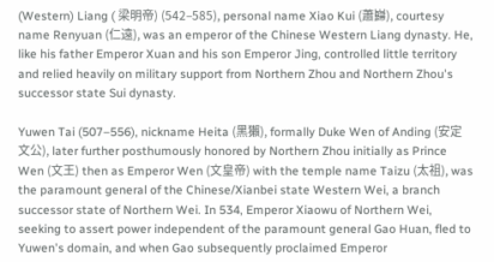(Western) Liang ( 梁明帝) (542–585), personal name Xiao Kui (蕭巋), courtesy name Renyuan (仁遠), was an emperor of the Chinese Western Liang dynasty. He, like his father Emperor Xuan and his son Emperor Jing, controlled little territory and relied heavily on military support from Northern Zhou and Northern Zhou's successor state Sui dynasty.

Yuwen Tai (507–556), nickname Heita (黑獺), formally Duke Wen of Anding (安定文公), later further posthumously honored by Northern Zhou initially as Prince Wen (文王) then as Emperor Wen (文皇帝) with the temple name Taizu (太祖), was the paramount general of the Chinese/Xianbei state Western Wei, a branch successor state of Northern Wei. In 534, Emperor Xiaowu of Northern Wei, seeking to assert power independent of the paramount general Gao Huan, fled to Yuwen's domain, and when Gao subsequently proclaimed Emperor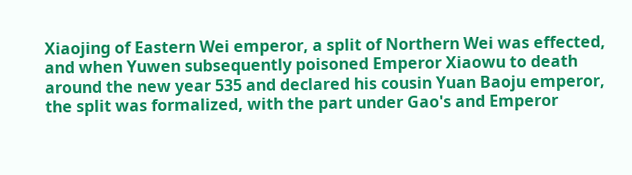Xiaojing of Eastern Wei emperor, a split of Northern Wei was effected, and when Yuwen subsequently poisoned Emperor Xiaowu to death around the new year 535 and declared his cousin Yuan Baoju emperor, the split was formalized, with the part under Gao's and Emperor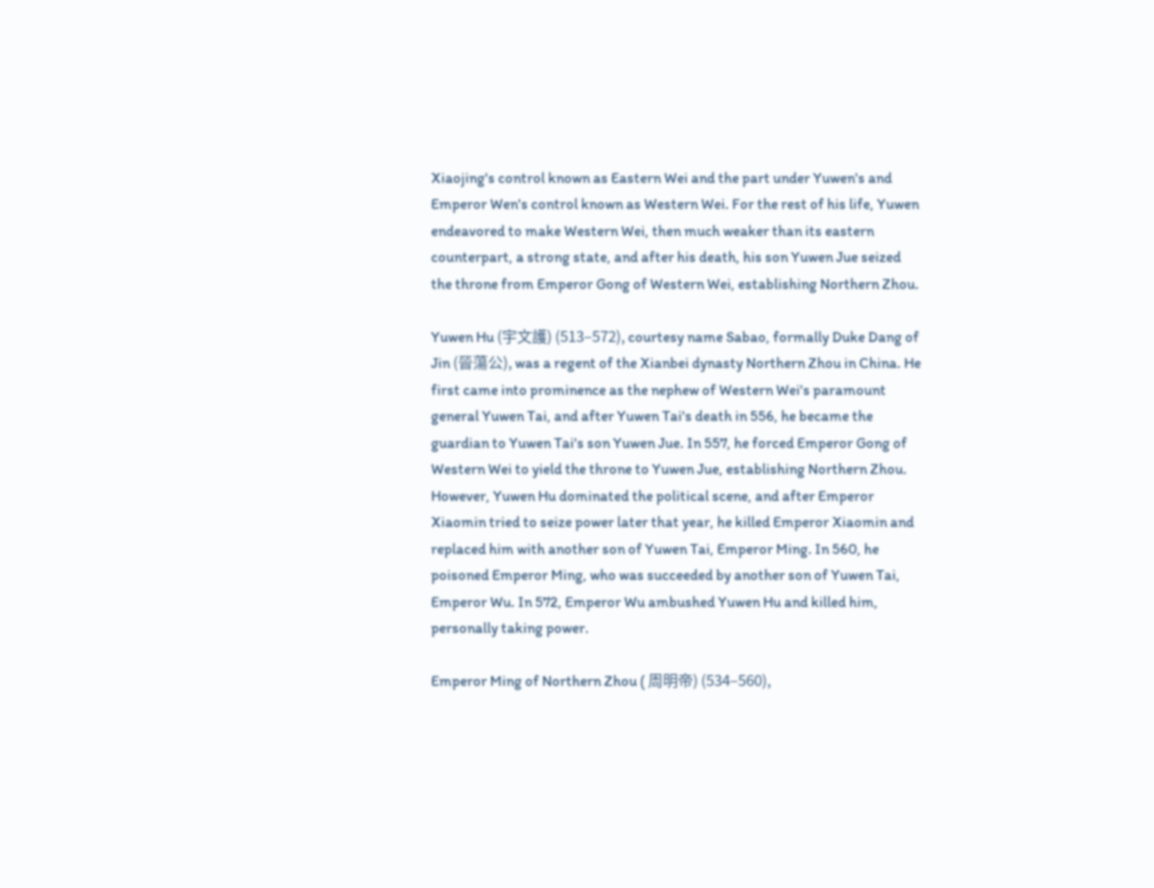Xiaojing's control known as Eastern Wei and the part under Yuwen's and Emperor Wen's control known as Western Wei. For the rest of his life, Yuwen endeavored to make Western Wei, then much weaker than its eastern counterpart, a strong state, and after his death, his son Yuwen Jue seized the throne from Emperor Gong of Western Wei, establishing Northern Zhou.

Yuwen Hu (宇文護) (513–572), courtesy name Sabao, formally Duke Dang of Jin (晉蕩公), was a regent of the Xianbei dynasty Northern Zhou in China. He first came into prominence as the nephew of Western Wei's paramount general Yuwen Tai, and after Yuwen Tai's death in 556, he became the guardian to Yuwen Tai's son Yuwen Jue. In 557, he forced Emperor Gong of Western Wei to yield the throne to Yuwen Jue, establishing Northern Zhou. However, Yuwen Hu dominated the political scene, and after Emperor Xiaomin tried to seize power later that year, he killed Emperor Xiaomin and replaced him with another son of Yuwen Tai, Emperor Ming. In 560, he poisoned Emperor Ming, who was succeeded by another son of Yuwen Tai, Emperor Wu. In 572, Emperor Wu ambushed Yuwen Hu and killed him, personally taking power.

Emperor Ming of Northern Zhou ( 周明帝) (534–560),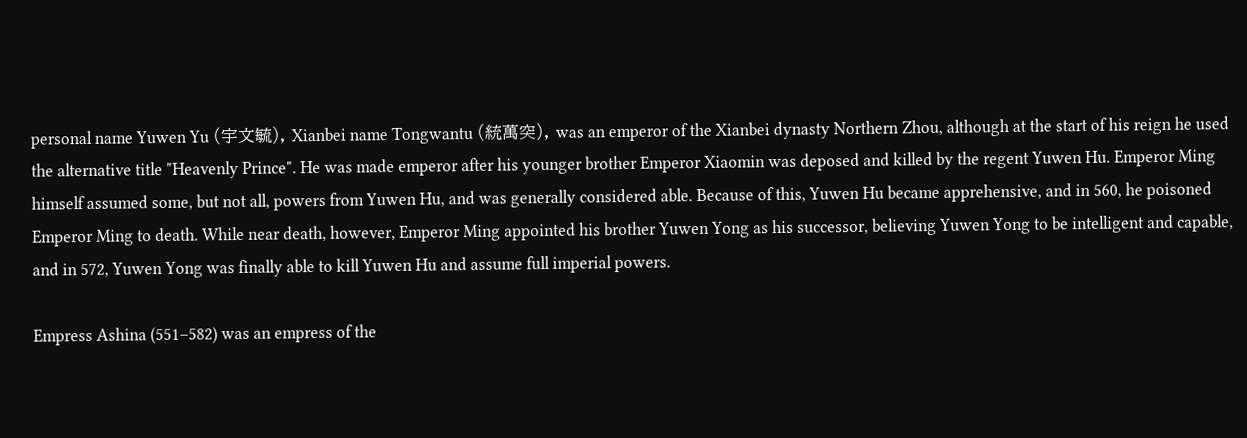personal name Yuwen Yu (宇文毓), Xianbei name Tongwantu (統萬突), was an emperor of the Xianbei dynasty Northern Zhou, although at the start of his reign he used the alternative title "Heavenly Prince". He was made emperor after his younger brother Emperor Xiaomin was deposed and killed by the regent Yuwen Hu. Emperor Ming himself assumed some, but not all, powers from Yuwen Hu, and was generally considered able. Because of this, Yuwen Hu became apprehensive, and in 560, he poisoned Emperor Ming to death. While near death, however, Emperor Ming appointed his brother Yuwen Yong as his successor, believing Yuwen Yong to be intelligent and capable, and in 572, Yuwen Yong was finally able to kill Yuwen Hu and assume full imperial powers.

Empress Ashina (551–582) was an empress of the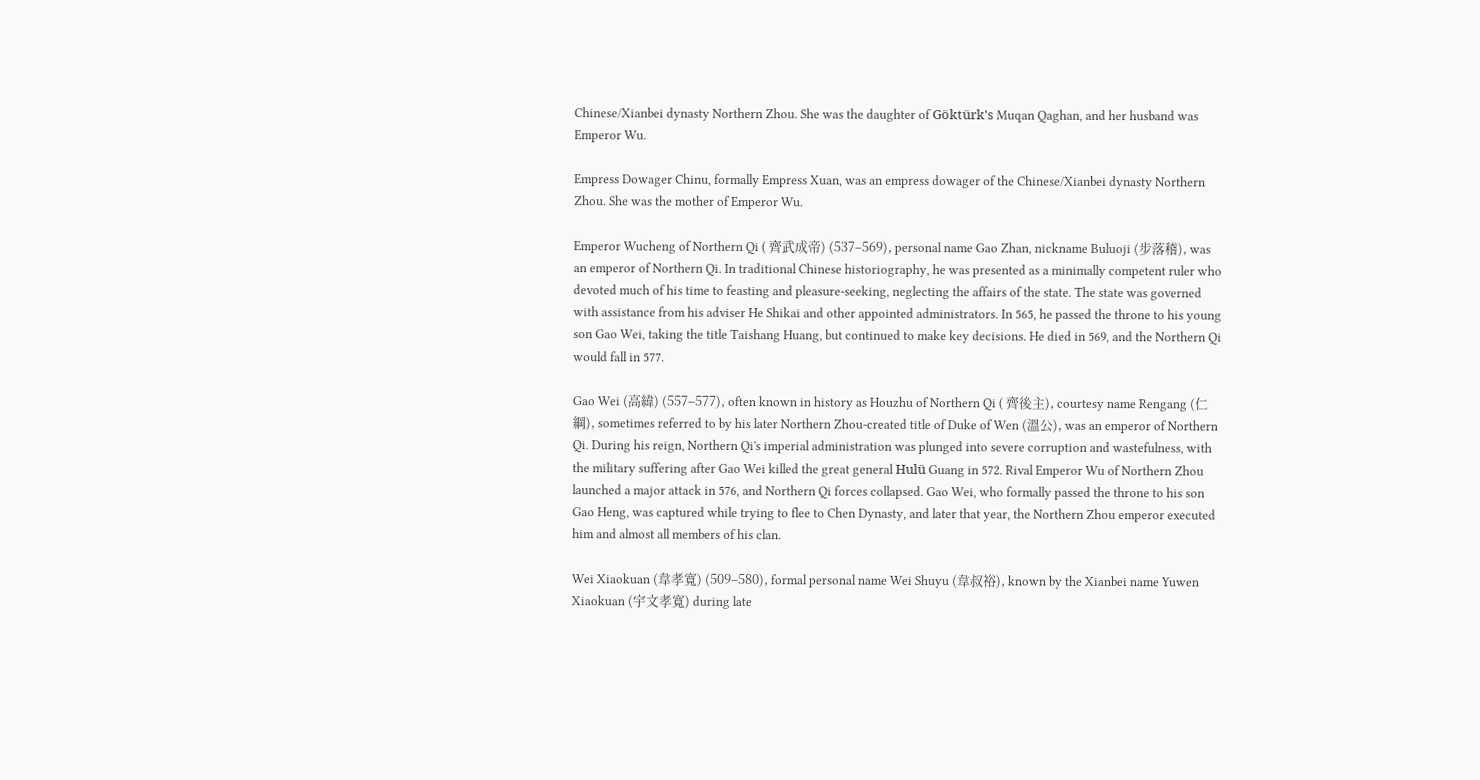Chinese/Xianbei dynasty Northern Zhou. She was the daughter of Göktürk's Muqan Qaghan, and her husband was Emperor Wu.

Empress Dowager Chinu, formally Empress Xuan, was an empress dowager of the Chinese/Xianbei dynasty Northern Zhou. She was the mother of Emperor Wu.

Emperor Wucheng of Northern Qi ( 齊武成帝) (537–569), personal name Gao Zhan, nickname Buluoji (步落稽), was an emperor of Northern Qi. In traditional Chinese historiography, he was presented as a minimally competent ruler who devoted much of his time to feasting and pleasure-seeking, neglecting the affairs of the state. The state was governed with assistance from his adviser He Shikai and other appointed administrators. In 565, he passed the throne to his young son Gao Wei, taking the title Taishang Huang, but continued to make key decisions. He died in 569, and the Northern Qi would fall in 577.

Gao Wei (高緯) (557–577), often known in history as Houzhu of Northern Qi ( 齊後主), courtesy name Rengang (仁綱), sometimes referred to by his later Northern Zhou-created title of Duke of Wen (溫公), was an emperor of Northern Qi. During his reign, Northern Qi's imperial administration was plunged into severe corruption and wastefulness, with the military suffering after Gao Wei killed the great general Hulü Guang in 572. Rival Emperor Wu of Northern Zhou launched a major attack in 576, and Northern Qi forces collapsed. Gao Wei, who formally passed the throne to his son Gao Heng, was captured while trying to flee to Chen Dynasty, and later that year, the Northern Zhou emperor executed him and almost all members of his clan.

Wei Xiaokuan (韋孝寬) (509–580), formal personal name Wei Shuyu (韋叔裕), known by the Xianbei name Yuwen Xiaokuan (宇文孝寬) during late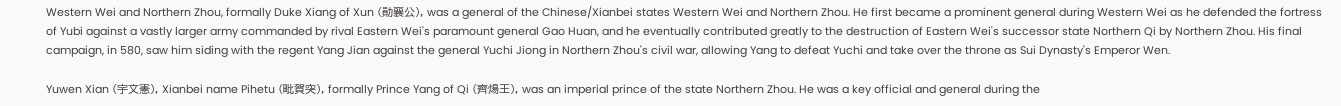Western Wei and Northern Zhou, formally Duke Xiang of Xun (勛襄公), was a general of the Chinese/Xianbei states Western Wei and Northern Zhou. He first became a prominent general during Western Wei as he defended the fortress of Yubi against a vastly larger army commanded by rival Eastern Wei's paramount general Gao Huan, and he eventually contributed greatly to the destruction of Eastern Wei's successor state Northern Qi by Northern Zhou. His final campaign, in 580, saw him siding with the regent Yang Jian against the general Yuchi Jiong in Northern Zhou's civil war, allowing Yang to defeat Yuchi and take over the throne as Sui Dynasty's Emperor Wen.

Yuwen Xian (宇文憲), Xianbei name Pihetu (毗賀突), formally Prince Yang of Qi (齊煬王), was an imperial prince of the state Northern Zhou. He was a key official and general during the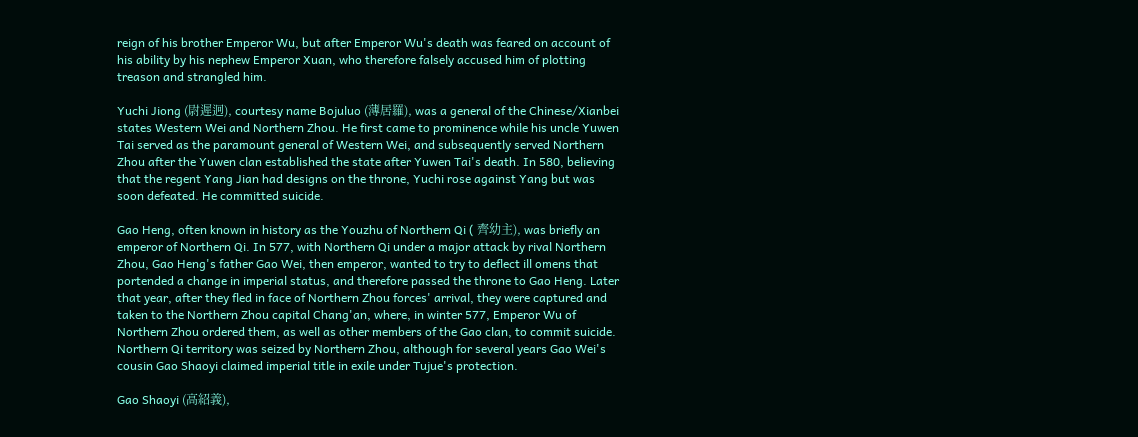reign of his brother Emperor Wu, but after Emperor Wu's death was feared on account of his ability by his nephew Emperor Xuan, who therefore falsely accused him of plotting treason and strangled him.

Yuchi Jiong (尉遲迥), courtesy name Bojuluo (薄居羅), was a general of the Chinese/Xianbei states Western Wei and Northern Zhou. He first came to prominence while his uncle Yuwen Tai served as the paramount general of Western Wei, and subsequently served Northern Zhou after the Yuwen clan established the state after Yuwen Tai's death. In 580, believing that the regent Yang Jian had designs on the throne, Yuchi rose against Yang but was soon defeated. He committed suicide.

Gao Heng, often known in history as the Youzhu of Northern Qi ( 齊幼主), was briefly an emperor of Northern Qi. In 577, with Northern Qi under a major attack by rival Northern Zhou, Gao Heng's father Gao Wei, then emperor, wanted to try to deflect ill omens that portended a change in imperial status, and therefore passed the throne to Gao Heng. Later that year, after they fled in face of Northern Zhou forces' arrival, they were captured and taken to the Northern Zhou capital Chang'an, where, in winter 577, Emperor Wu of Northern Zhou ordered them, as well as other members of the Gao clan, to commit suicide. Northern Qi territory was seized by Northern Zhou, although for several years Gao Wei's cousin Gao Shaoyi claimed imperial title in exile under Tujue's protection.

Gao Shaoyi (高紹義),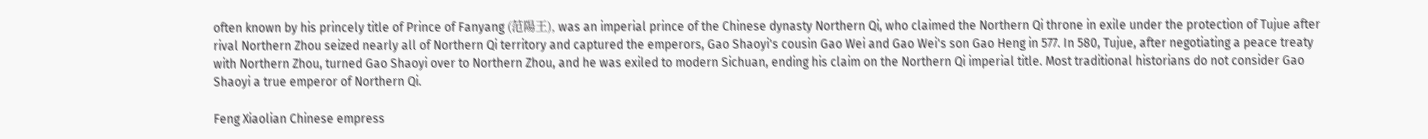often known by his princely title of Prince of Fanyang (范陽王), was an imperial prince of the Chinese dynasty Northern Qi, who claimed the Northern Qi throne in exile under the protection of Tujue after rival Northern Zhou seized nearly all of Northern Qi territory and captured the emperors, Gao Shaoyi's cousin Gao Wei and Gao Wei's son Gao Heng in 577. In 580, Tujue, after negotiating a peace treaty with Northern Zhou, turned Gao Shaoyi over to Northern Zhou, and he was exiled to modern Sichuan, ending his claim on the Northern Qi imperial title. Most traditional historians do not consider Gao Shaoyi a true emperor of Northern Qi.

Feng Xiaolian Chinese empress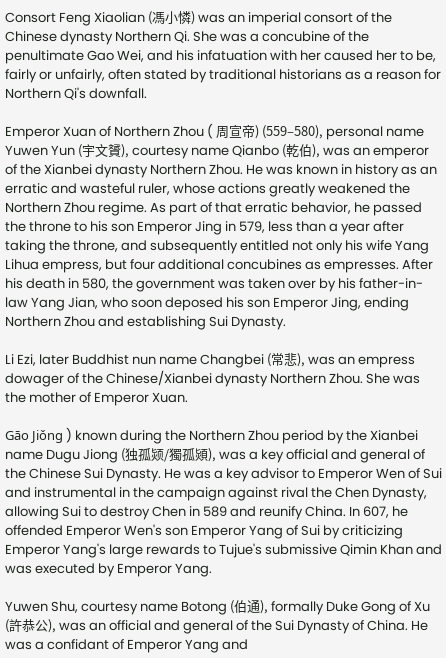Consort Feng Xiaolian (馮小憐) was an imperial consort of the Chinese dynasty Northern Qi. She was a concubine of the penultimate Gao Wei, and his infatuation with her caused her to be, fairly or unfairly, often stated by traditional historians as a reason for Northern Qi's downfall.

Emperor Xuan of Northern Zhou ( 周宣帝) (559–580), personal name Yuwen Yun (宇文贇), courtesy name Qianbo (乾伯), was an emperor of the Xianbei dynasty Northern Zhou. He was known in history as an erratic and wasteful ruler, whose actions greatly weakened the Northern Zhou regime. As part of that erratic behavior, he passed the throne to his son Emperor Jing in 579, less than a year after taking the throne, and subsequently entitled not only his wife Yang Lihua empress, but four additional concubines as empresses. After his death in 580, the government was taken over by his father-in-law Yang Jian, who soon deposed his son Emperor Jing, ending Northern Zhou and establishing Sui Dynasty.

Li Ezi, later Buddhist nun name Changbei (常悲), was an empress dowager of the Chinese/Xianbei dynasty Northern Zhou. She was the mother of Emperor Xuan.

Gāo Jiǒng ) known during the Northern Zhou period by the Xianbei name Dugu Jiong (独孤颎/獨孤熲), was a key official and general of the Chinese Sui Dynasty. He was a key advisor to Emperor Wen of Sui and instrumental in the campaign against rival the Chen Dynasty, allowing Sui to destroy Chen in 589 and reunify China. In 607, he offended Emperor Wen's son Emperor Yang of Sui by criticizing Emperor Yang's large rewards to Tujue's submissive Qimin Khan and was executed by Emperor Yang.

Yuwen Shu, courtesy name Botong (伯通), formally Duke Gong of Xu (許恭公), was an official and general of the Sui Dynasty of China. He was a confidant of Emperor Yang and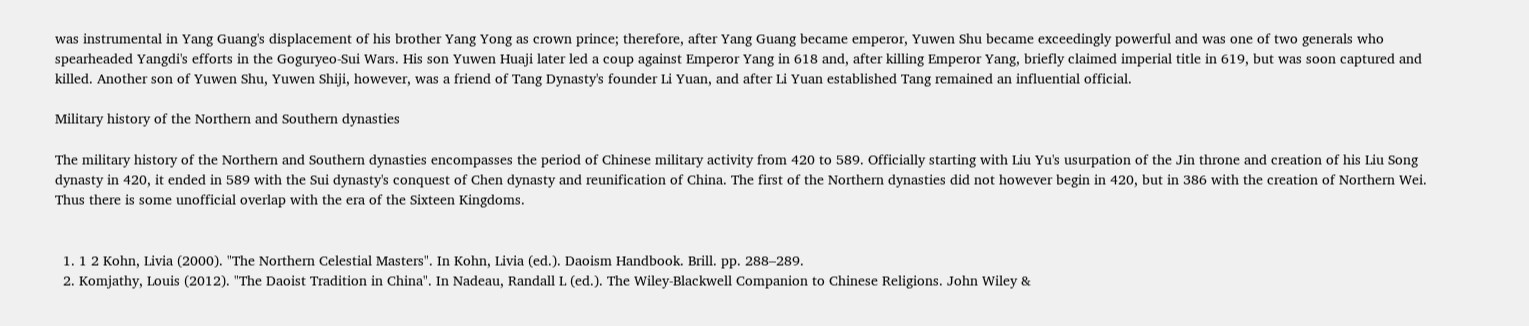was instrumental in Yang Guang's displacement of his brother Yang Yong as crown prince; therefore, after Yang Guang became emperor, Yuwen Shu became exceedingly powerful and was one of two generals who spearheaded Yangdi's efforts in the Goguryeo-Sui Wars. His son Yuwen Huaji later led a coup against Emperor Yang in 618 and, after killing Emperor Yang, briefly claimed imperial title in 619, but was soon captured and killed. Another son of Yuwen Shu, Yuwen Shiji, however, was a friend of Tang Dynasty's founder Li Yuan, and after Li Yuan established Tang remained an influential official.

Military history of the Northern and Southern dynasties

The military history of the Northern and Southern dynasties encompasses the period of Chinese military activity from 420 to 589. Officially starting with Liu Yu's usurpation of the Jin throne and creation of his Liu Song dynasty in 420, it ended in 589 with the Sui dynasty's conquest of Chen dynasty and reunification of China. The first of the Northern dynasties did not however begin in 420, but in 386 with the creation of Northern Wei. Thus there is some unofficial overlap with the era of the Sixteen Kingdoms.


  1. 1 2 Kohn, Livia (2000). "The Northern Celestial Masters". In Kohn, Livia (ed.). Daoism Handbook. Brill. pp. 288–289.
  2. Komjathy, Louis (2012). "The Daoist Tradition in China". In Nadeau, Randall L (ed.). The Wiley-Blackwell Companion to Chinese Religions. John Wiley &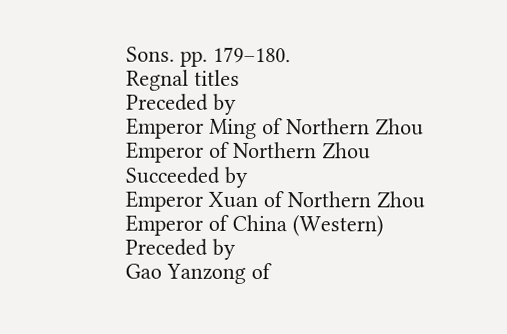Sons. pp. 179–180.
Regnal titles
Preceded by
Emperor Ming of Northern Zhou
Emperor of Northern Zhou
Succeeded by
Emperor Xuan of Northern Zhou
Emperor of China (Western)
Preceded by
Gao Yanzong of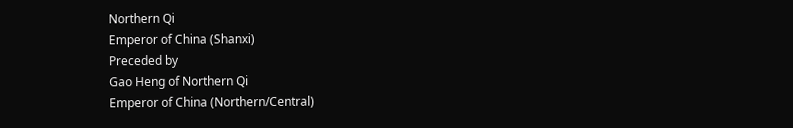Northern Qi
Emperor of China (Shanxi)
Preceded by
Gao Heng of Northern Qi
Emperor of China (Northern/Central)